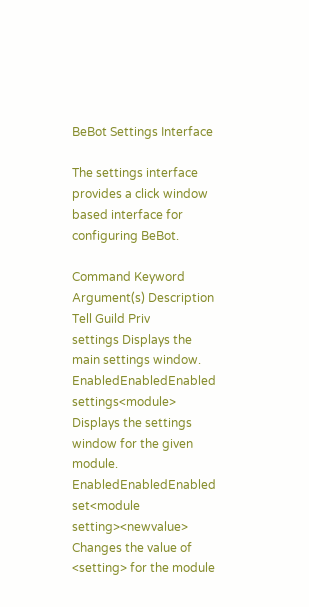BeBot Settings Interface

The settings interface provides a click window based interface for configuring BeBot.

Command Keyword Argument(s) Description Tell Guild Priv
settings Displays the main settings window. EnabledEnabledEnabled
settings<module> Displays the settings window for the given module. EnabledEnabledEnabled
set<module setting><newvalue> Changes the value of <setting> for the module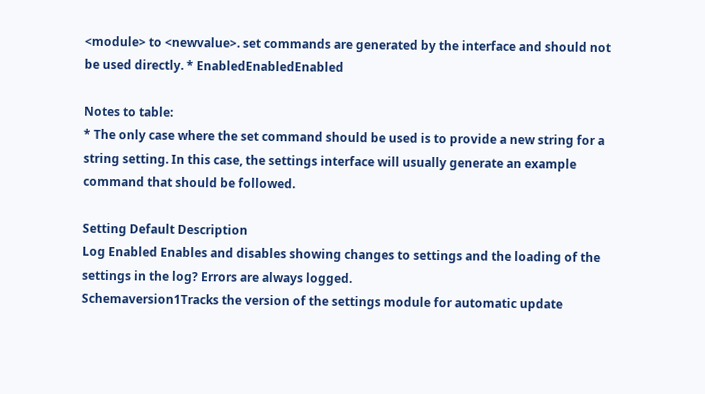<module> to <newvalue>. set commands are generated by the interface and should not be used directly. * EnabledEnabledEnabled

Notes to table:
* The only case where the set command should be used is to provide a new string for a string setting. In this case, the settings interface will usually generate an example command that should be followed.

Setting Default Description
Log Enabled Enables and disables showing changes to settings and the loading of the settings in the log? Errors are always logged.
Schemaversion1Tracks the version of the settings module for automatic update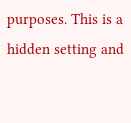purposes. This is a hidden setting and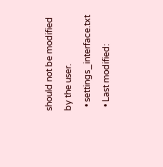should not be modified by the user.
  • settings_interface.txt
  • Last modified: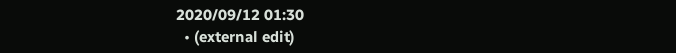2020/09/12 01:30
  • (external edit)